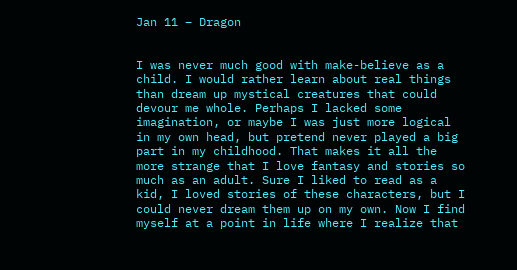Jan 11 – Dragon


I was never much good with make-believe as a child. I would rather learn about real things than dream up mystical creatures that could devour me whole. Perhaps I lacked some imagination, or maybe I was just more logical in my own head, but pretend never played a big part in my childhood. That makes it all the more strange that I love fantasy and stories so much as an adult. Sure I liked to read as a kid, I loved stories of these characters, but I could never dream them up on my own. Now I find myself at a point in life where I realize that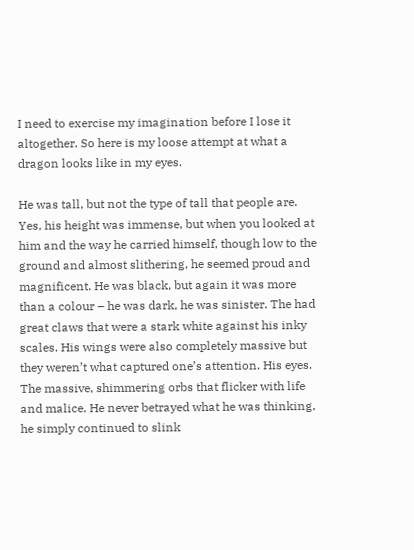I need to exercise my imagination before I lose it altogether. So here is my loose attempt at what a dragon looks like in my eyes.

He was tall, but not the type of tall that people are. Yes, his height was immense, but when you looked at him and the way he carried himself, though low to the ground and almost slithering, he seemed proud and magnificent. He was black, but again it was more than a colour – he was dark, he was sinister. The had great claws that were a stark white against his inky scales. His wings were also completely massive but they weren’t what captured one’s attention. His eyes. The massive, shimmering orbs that flicker with life and malice. He never betrayed what he was thinking, he simply continued to slink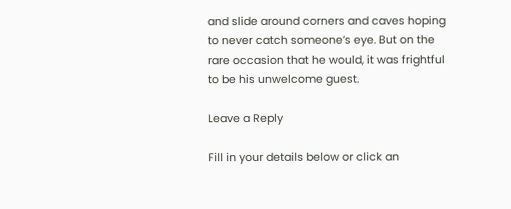and slide around corners and caves hoping to never catch someone’s eye. But on the rare occasion that he would, it was frightful to be his unwelcome guest.

Leave a Reply

Fill in your details below or click an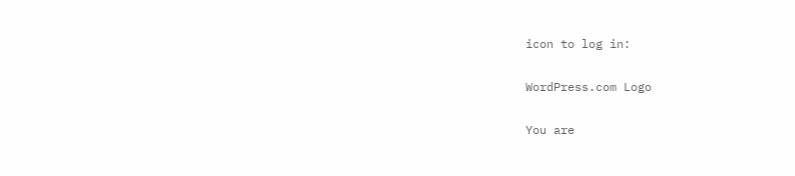icon to log in:

WordPress.com Logo

You are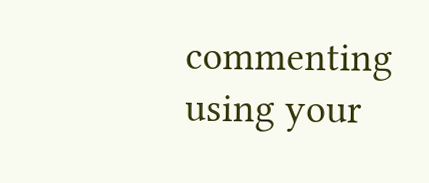commenting using your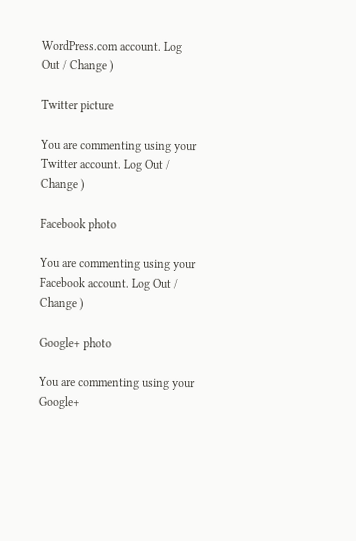WordPress.com account. Log Out / Change )

Twitter picture

You are commenting using your Twitter account. Log Out / Change )

Facebook photo

You are commenting using your Facebook account. Log Out / Change )

Google+ photo

You are commenting using your Google+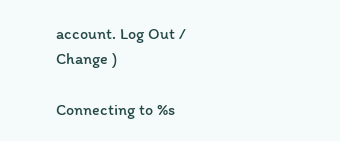account. Log Out / Change )

Connecting to %s